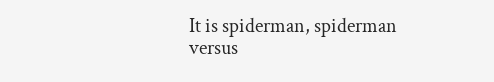It is spiderman, spiderman versus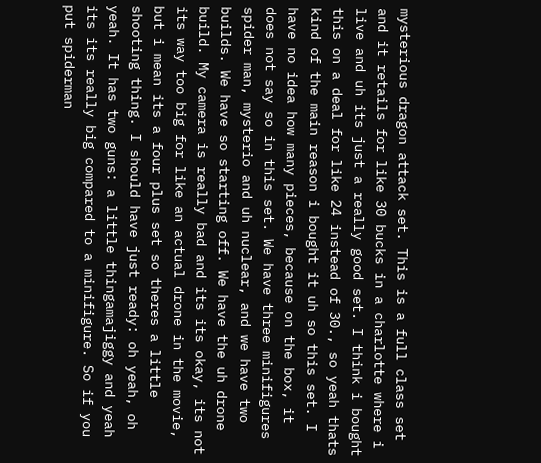mysterious dragon attack set. This is a full class set and it retails for like 30 bucks in a charlotte where i live and uh its just a really good set. I think i bought this on a deal for like 24 instead of 30., so yeah thats kind of the main reason i bought it uh so this set. I have no idea how many pieces, because on the box, it does not say so in this set. We have three minifigures spider man, mysterio and uh nuclear, and we have two builds. We have so starting off. We have the uh drone build. My camera is really bad and its its okay, its not its way too big for like an actual drone in the movie, but i mean its a four plus set so theres a little shooting thing. I should have just ready: oh yeah, oh yeah. It has two guns: a little thingamajiggy and yeah its its really big compared to a minifigure. So if you put spiderman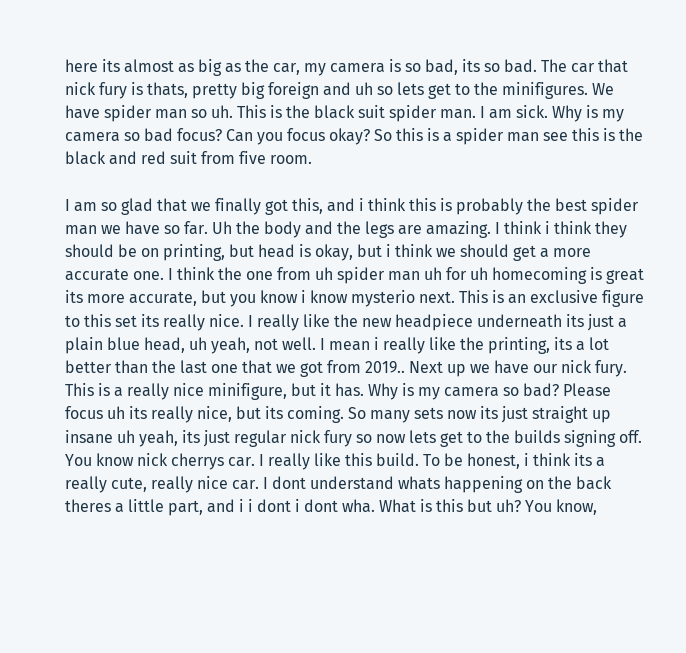here its almost as big as the car, my camera is so bad, its so bad. The car that nick fury is thats, pretty big foreign and uh so lets get to the minifigures. We have spider man so uh. This is the black suit spider man. I am sick. Why is my camera so bad focus? Can you focus okay? So this is a spider man see this is the black and red suit from five room.

I am so glad that we finally got this, and i think this is probably the best spider man we have so far. Uh the body and the legs are amazing. I think i think they should be on printing, but head is okay, but i think we should get a more accurate one. I think the one from uh spider man uh for uh homecoming is great its more accurate, but you know i know mysterio next. This is an exclusive figure to this set its really nice. I really like the new headpiece underneath its just a plain blue head, uh yeah, not well. I mean i really like the printing, its a lot better than the last one that we got from 2019.. Next up we have our nick fury. This is a really nice minifigure, but it has. Why is my camera so bad? Please focus uh its really nice, but its coming. So many sets now its just straight up insane uh yeah, its just regular nick fury so now lets get to the builds signing off. You know nick cherrys car. I really like this build. To be honest, i think its a really cute, really nice car. I dont understand whats happening on the back theres a little part, and i i dont i dont wha. What is this but uh? You know,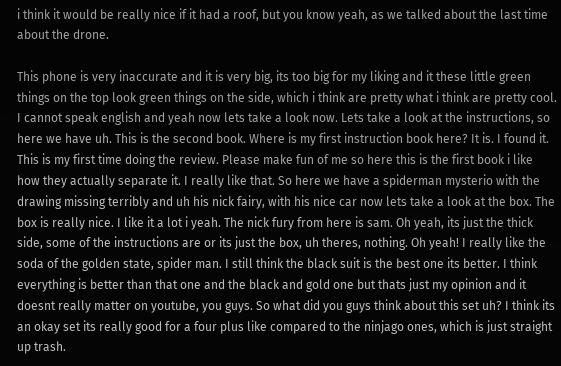i think it would be really nice if it had a roof, but you know yeah, as we talked about the last time about the drone.

This phone is very inaccurate and it is very big, its too big for my liking and it these little green things on the top look green things on the side, which i think are pretty what i think are pretty cool. I cannot speak english and yeah now lets take a look now. Lets take a look at the instructions, so here we have uh. This is the second book. Where is my first instruction book here? It is. I found it. This is my first time doing the review. Please make fun of me so here this is the first book i like how they actually separate it. I really like that. So here we have a spiderman mysterio with the drawing missing terribly and uh his nick fairy, with his nice car now lets take a look at the box. The box is really nice. I like it a lot i yeah. The nick fury from here is sam. Oh yeah, its just the thick side, some of the instructions are or its just the box, uh theres, nothing. Oh yeah! I really like the soda of the golden state, spider man. I still think the black suit is the best one its better. I think everything is better than that one and the black and gold one but thats just my opinion and it doesnt really matter on youtube, you guys. So what did you guys think about this set uh? I think its an okay set its really good for a four plus like compared to the ninjago ones, which is just straight up trash.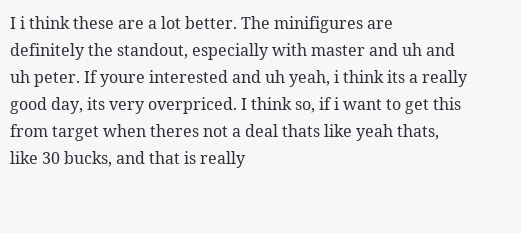I i think these are a lot better. The minifigures are definitely the standout, especially with master and uh and uh peter. If youre interested and uh yeah, i think its a really good day, its very overpriced. I think so, if i want to get this from target when theres not a deal thats like yeah thats, like 30 bucks, and that is really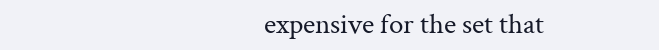expensive for the set that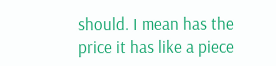should. I mean has the price it has like a piece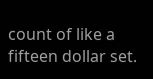count of like a fifteen dollar set.